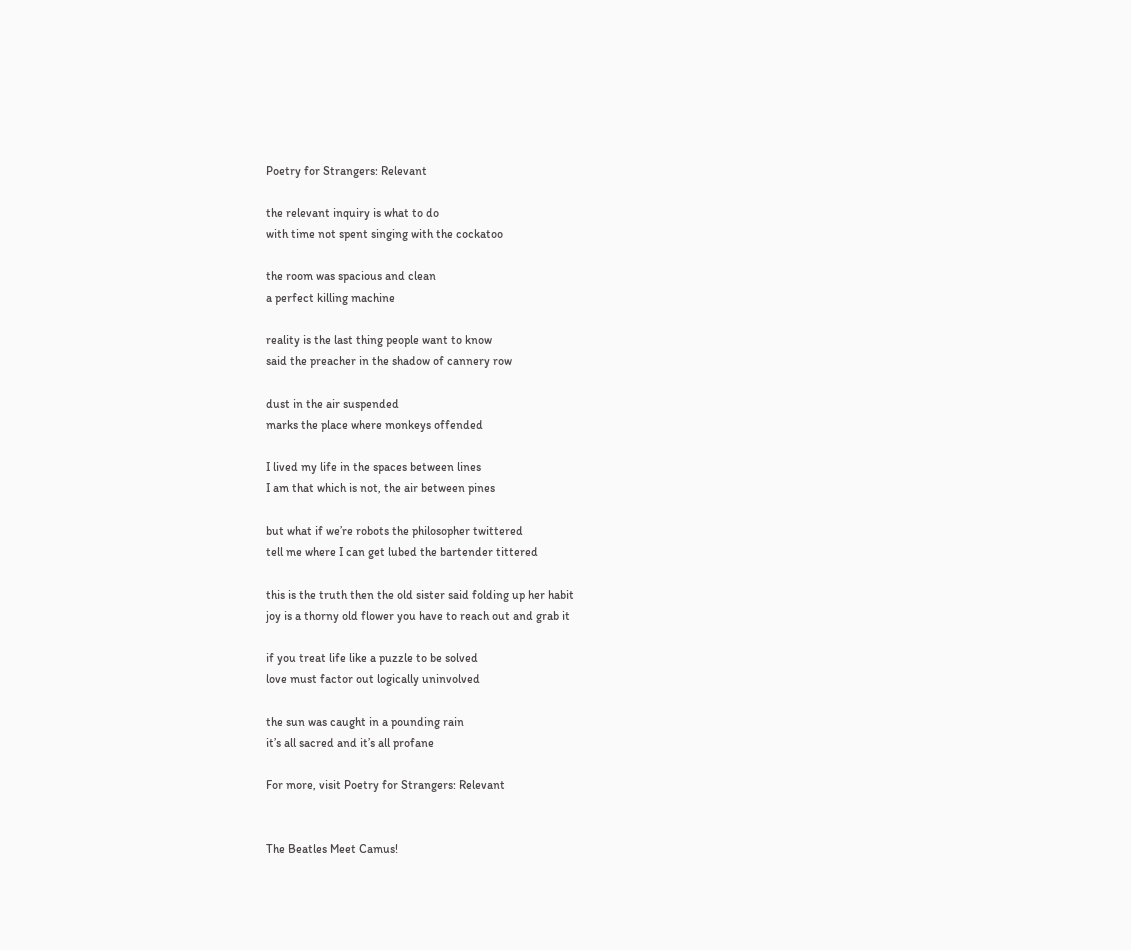Poetry for Strangers: Relevant

the relevant inquiry is what to do
with time not spent singing with the cockatoo

the room was spacious and clean
a perfect killing machine

reality is the last thing people want to know
said the preacher in the shadow of cannery row

dust in the air suspended
marks the place where monkeys offended

I lived my life in the spaces between lines
I am that which is not, the air between pines

but what if we’re robots the philosopher twittered
tell me where I can get lubed the bartender tittered

this is the truth then the old sister said folding up her habit
joy is a thorny old flower you have to reach out and grab it

if you treat life like a puzzle to be solved
love must factor out logically uninvolved

the sun was caught in a pounding rain
it’s all sacred and it’s all profane

For more, visit Poetry for Strangers: Relevant


The Beatles Meet Camus!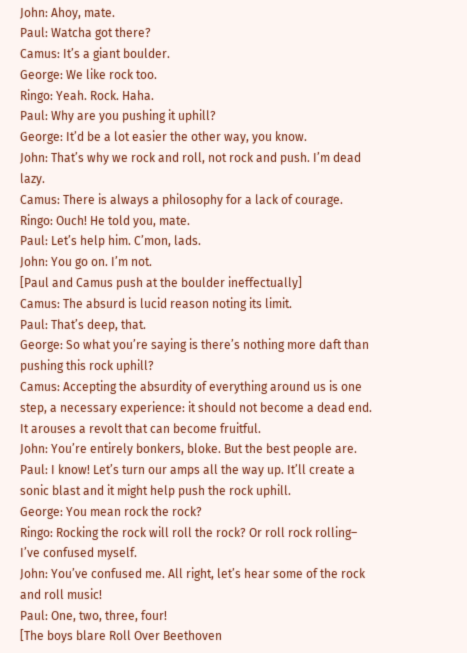John: Ahoy, mate.
Paul: Watcha got there?
Camus: It’s a giant boulder.
George: We like rock too.
Ringo: Yeah. Rock. Haha.
Paul: Why are you pushing it uphill?
George: It’d be a lot easier the other way, you know.
John: That’s why we rock and roll, not rock and push. I’m dead lazy.
Camus: There is always a philosophy for a lack of courage.
Ringo: Ouch! He told you, mate.
Paul: Let’s help him. C’mon, lads.
John: You go on. I’m not.
[Paul and Camus push at the boulder ineffectually]
Camus: The absurd is lucid reason noting its limit.
Paul: That’s deep, that.
George: So what you’re saying is there’s nothing more daft than pushing this rock uphill?
Camus: Accepting the absurdity of everything around us is one step, a necessary experience: it should not become a dead end. It arouses a revolt that can become fruitful.
John: You’re entirely bonkers, bloke. But the best people are.
Paul: I know! Let’s turn our amps all the way up. It’ll create a sonic blast and it might help push the rock uphill.
George: You mean rock the rock?
Ringo: Rocking the rock will roll the rock? Or roll rock rolling– I’ve confused myself.
John: You’ve confused me. All right, let’s hear some of the rock and roll music!
Paul: One, two, three, four!
[The boys blare Roll Over Beethoven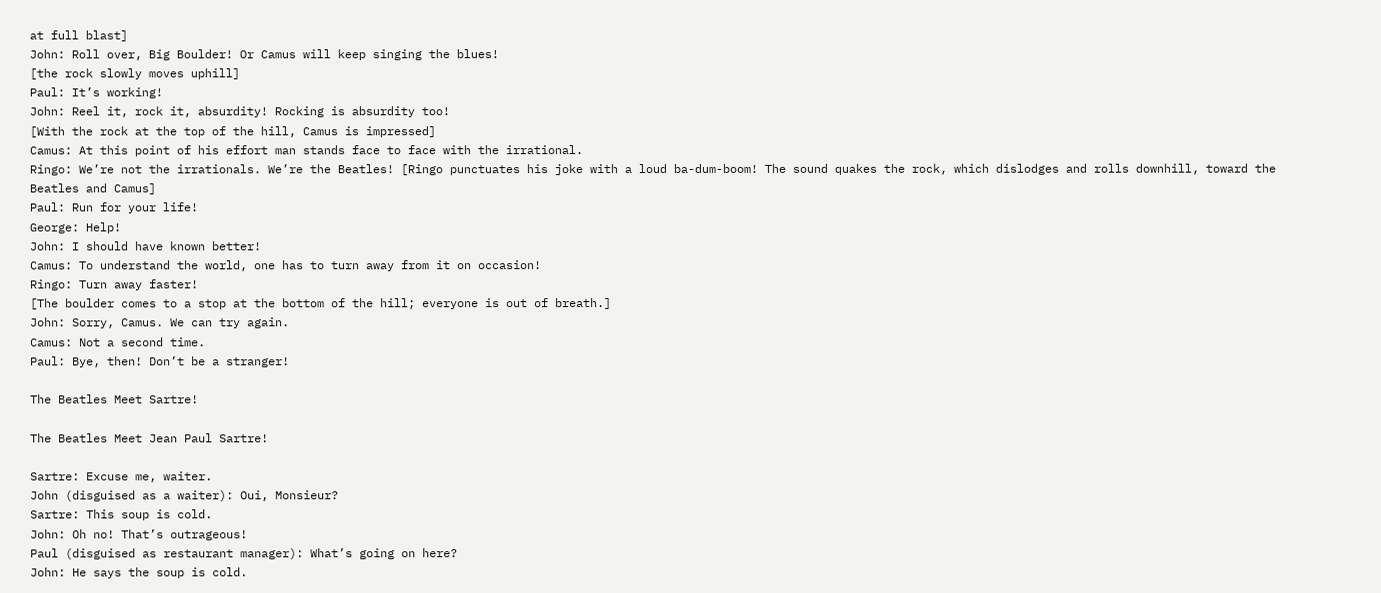at full blast]
John: Roll over, Big Boulder! Or Camus will keep singing the blues!
[the rock slowly moves uphill]
Paul: It’s working!
John: Reel it, rock it, absurdity! Rocking is absurdity too!
[With the rock at the top of the hill, Camus is impressed]
Camus: At this point of his effort man stands face to face with the irrational.
Ringo: We’re not the irrationals. We’re the Beatles! [Ringo punctuates his joke with a loud ba-dum-boom! The sound quakes the rock, which dislodges and rolls downhill, toward the Beatles and Camus]
Paul: Run for your life!
George: Help!
John: I should have known better!
Camus: To understand the world, one has to turn away from it on occasion!
Ringo: Turn away faster!
[The boulder comes to a stop at the bottom of the hill; everyone is out of breath.]
John: Sorry, Camus. We can try again.
Camus: Not a second time.
Paul: Bye, then! Don’t be a stranger!

The Beatles Meet Sartre!

The Beatles Meet Jean Paul Sartre!

Sartre: Excuse me, waiter.
John (disguised as a waiter): Oui, Monsieur?
Sartre: This soup is cold.
John: Oh no! That’s outrageous!
Paul (disguised as restaurant manager): What’s going on here?
John: He says the soup is cold.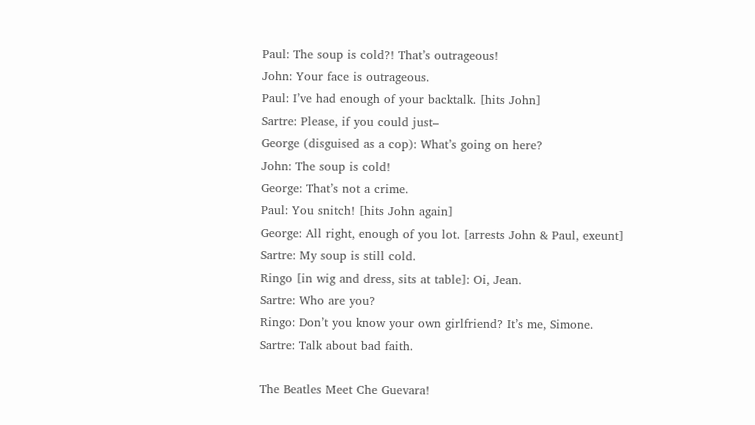Paul: The soup is cold?! That’s outrageous!
John: Your face is outrageous.
Paul: I’ve had enough of your backtalk. [hits John]
Sartre: Please, if you could just–
George (disguised as a cop): What’s going on here?
John: The soup is cold!
George: That’s not a crime.
Paul: You snitch! [hits John again]
George: All right, enough of you lot. [arrests John & Paul, exeunt]
Sartre: My soup is still cold.
Ringo [in wig and dress, sits at table]: Oi, Jean.
Sartre: Who are you?
Ringo: Don’t you know your own girlfriend? It’s me, Simone.
Sartre: Talk about bad faith.

The Beatles Meet Che Guevara!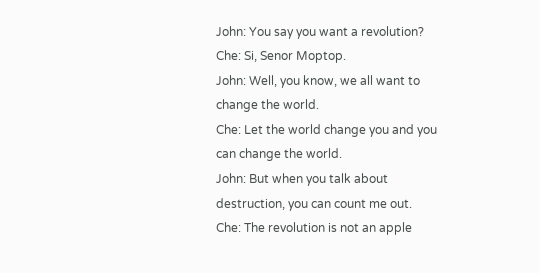John: You say you want a revolution?
Che: Si, Senor Moptop.
John: Well, you know, we all want to change the world.
Che: Let the world change you and you can change the world.
John: But when you talk about destruction, you can count me out.
Che: The revolution is not an apple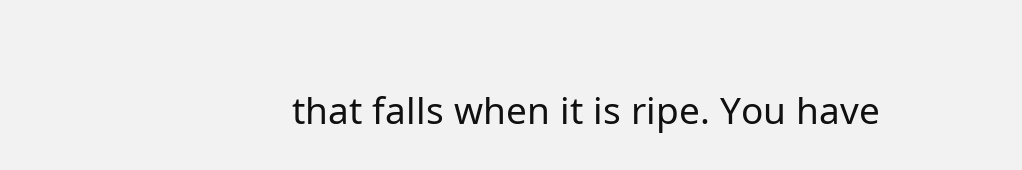that falls when it is ripe. You have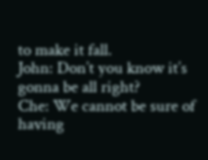to make it fall.
John: Don’t you know it’s gonna be all right?
Che: We cannot be sure of having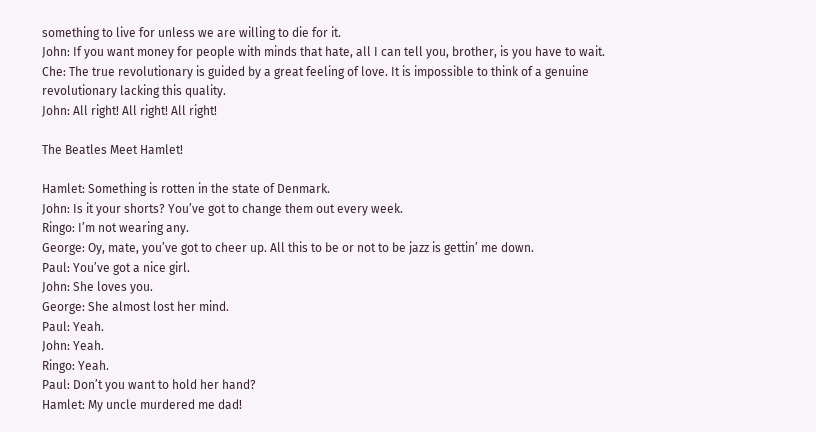something to live for unless we are willing to die for it.
John: If you want money for people with minds that hate, all I can tell you, brother, is you have to wait.
Che: The true revolutionary is guided by a great feeling of love. It is impossible to think of a genuine revolutionary lacking this quality.
John: All right! All right! All right!

The Beatles Meet Hamlet!

Hamlet: Something is rotten in the state of Denmark.
John: Is it your shorts? You’ve got to change them out every week.
Ringo: I’m not wearing any.
George: Oy, mate, you’ve got to cheer up. All this to be or not to be jazz is gettin’ me down.
Paul: You’ve got a nice girl.
John: She loves you.
George: She almost lost her mind.
Paul: Yeah.
John: Yeah.
Ringo: Yeah.
Paul: Don’t you want to hold her hand?
Hamlet: My uncle murdered me dad!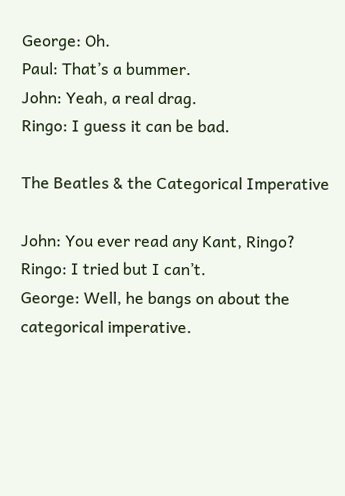George: Oh.
Paul: That’s a bummer.
John: Yeah, a real drag.
Ringo: I guess it can be bad.

The Beatles & the Categorical Imperative

John: You ever read any Kant, Ringo?
Ringo: I tried but I can’t.
George: Well, he bangs on about the categorical imperative.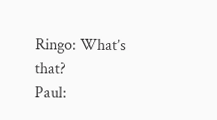Ringo: What’s that?
Paul: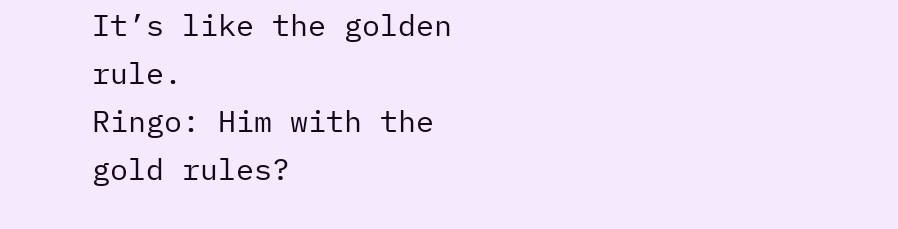It’s like the golden rule.
Ringo: Him with the gold rules?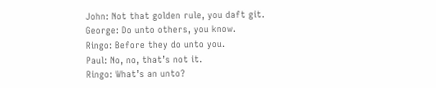John: Not that golden rule, you daft git.
George: Do unto others, you know.
Ringo: Before they do unto you.
Paul: No, no, that’s not it.
Ringo: What’s an unto?